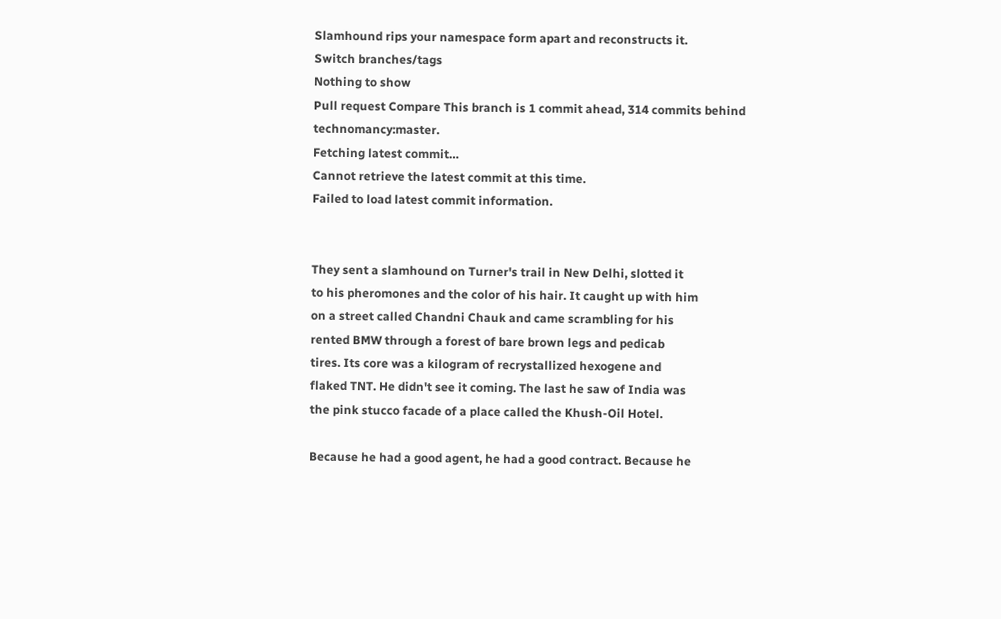Slamhound rips your namespace form apart and reconstructs it.
Switch branches/tags
Nothing to show
Pull request Compare This branch is 1 commit ahead, 314 commits behind technomancy:master.
Fetching latest commit…
Cannot retrieve the latest commit at this time.
Failed to load latest commit information.


They sent a slamhound on Turner's trail in New Delhi, slotted it
to his pheromones and the color of his hair. It caught up with him
on a street called Chandni Chauk and came scrambling for his
rented BMW through a forest of bare brown legs and pedicab
tires. Its core was a kilogram of recrystallized hexogene and
flaked TNT. He didn't see it coming. The last he saw of India was
the pink stucco facade of a place called the Khush-Oil Hotel.

Because he had a good agent, he had a good contract. Because he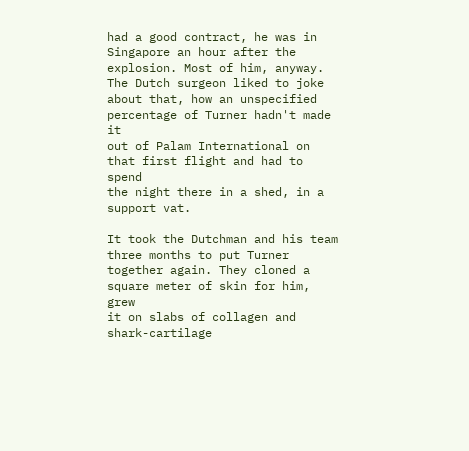had a good contract, he was in Singapore an hour after the
explosion. Most of him, anyway. The Dutch surgeon liked to joke
about that, how an unspecified percentage of Turner hadn't made it
out of Palam International on that first flight and had to spend
the night there in a shed, in a support vat.

It took the Dutchman and his team three months to put Turner
together again. They cloned a square meter of skin for him, grew
it on slabs of collagen and shark-cartilage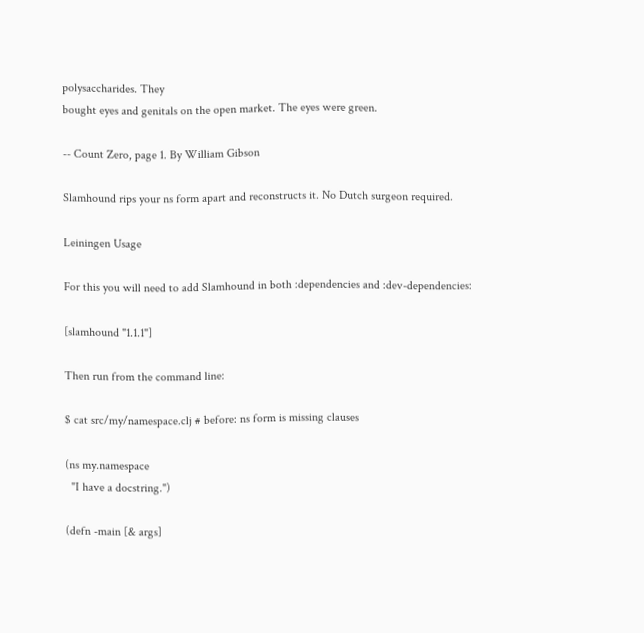polysaccharides. They
bought eyes and genitals on the open market. The eyes were green.

-- Count Zero, page 1. By William Gibson

Slamhound rips your ns form apart and reconstructs it. No Dutch surgeon required.

Leiningen Usage

For this you will need to add Slamhound in both :dependencies and :dev-dependencies:

[slamhound "1.1.1"]

Then run from the command line:

$ cat src/my/namespace.clj # before: ns form is missing clauses

(ns my.namespace
  "I have a docstring.")

(defn -main [& args]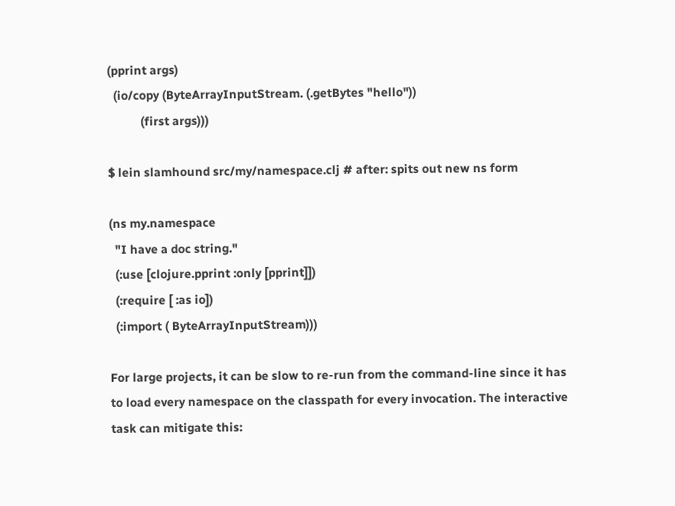(pprint args)
  (io/copy (ByteArrayInputStream. (.getBytes "hello"))
           (first args)))

$ lein slamhound src/my/namespace.clj # after: spits out new ns form

(ns my.namespace
  "I have a doc string."
  (:use [clojure.pprint :only [pprint]])
  (:require [ :as io])
  (:import ( ByteArrayInputStream)))

For large projects, it can be slow to re-run from the command-line since it has to load every namespace on the classpath for every invocation. The interactive task can mitigate this: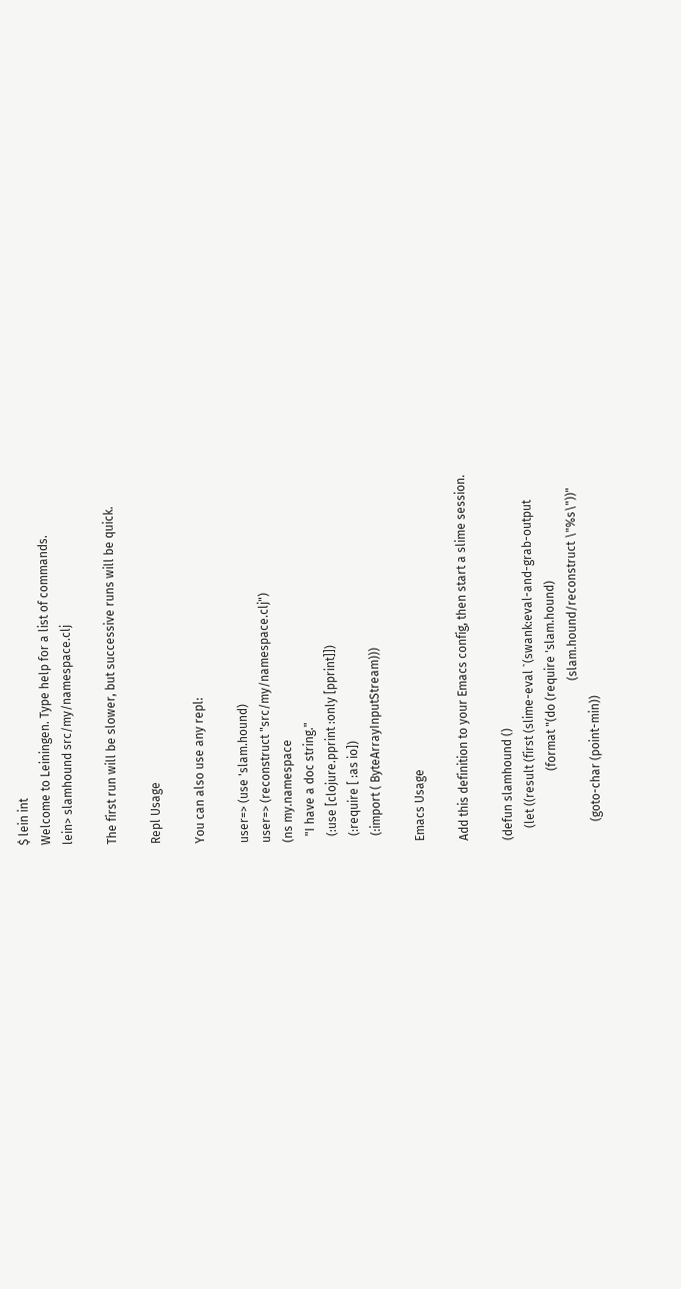$ lein int
Welcome to Leiningen. Type help for a list of commands.
lein> slamhound src/my/namespace.clj

The first run will be slower, but successive runs will be quick.

Repl Usage

You can also use any repl:

user=> (use 'slam.hound)
user=> (reconstruct "src/my/namespace.clj")
(ns my.namespace
  "I have a doc string."
  (:use [clojure.pprint :only [pprint]])
  (:require [ :as io])
  (:import ( ByteArrayInputStream)))

Emacs Usage

Add this definition to your Emacs config, then start a slime session.

(defun slamhound ()
    (let ((result (first (slime-eval `(swank:eval-and-grab-output
                       (format "(do (require 'slam.hound)
                                                     (slam.hound/reconstruct \"%s\"))"
      (goto-char (point-min))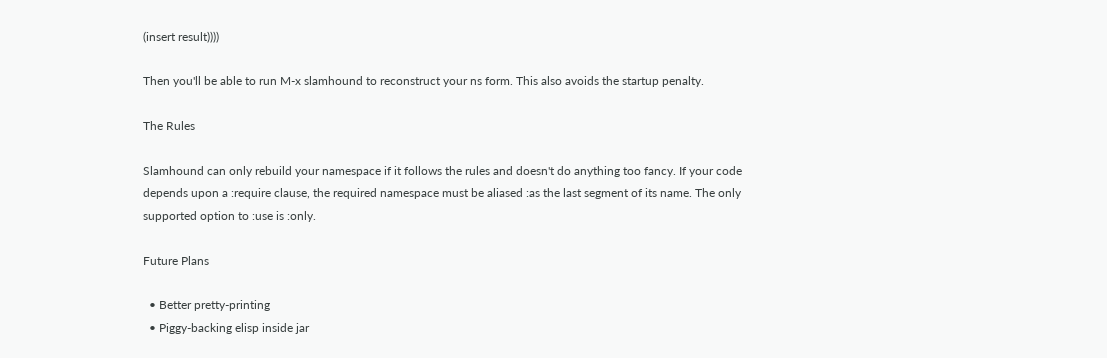(insert result))))

Then you'll be able to run M-x slamhound to reconstruct your ns form. This also avoids the startup penalty.

The Rules

Slamhound can only rebuild your namespace if it follows the rules and doesn't do anything too fancy. If your code depends upon a :require clause, the required namespace must be aliased :as the last segment of its name. The only supported option to :use is :only.

Future Plans

  • Better pretty-printing
  • Piggy-backing elisp inside jar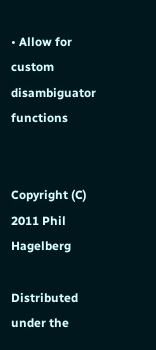• Allow for custom disambiguator functions


Copyright (C) 2011 Phil Hagelberg

Distributed under the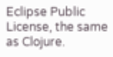Eclipse Public License, the same as Clojure.